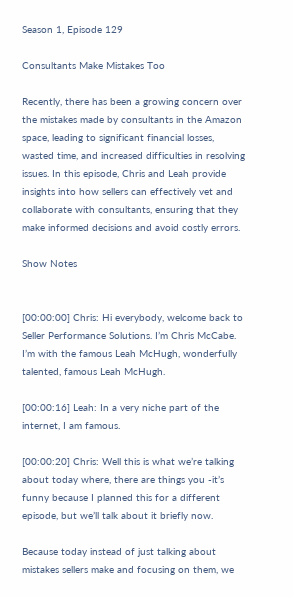Season 1, Episode 129

Consultants Make Mistakes Too

Recently, there has been a growing concern over the mistakes made by consultants in the Amazon space, leading to significant financial losses, wasted time, and increased difficulties in resolving issues. In this episode, Chris and Leah provide insights into how sellers can effectively vet and collaborate with consultants, ensuring that they make informed decisions and avoid costly errors.

Show Notes


[00:00:00] Chris: Hi everybody, welcome back to Seller Performance Solutions. I’m Chris McCabe. I’m with the famous Leah McHugh, wonderfully talented, famous Leah McHugh.

[00:00:16] Leah: In a very niche part of the internet, I am famous.

[00:00:20] Chris: Well this is what we’re talking about today where, there are things you -it’s funny because I planned this for a different episode, but we’ll talk about it briefly now.

Because today instead of just talking about mistakes sellers make and focusing on them, we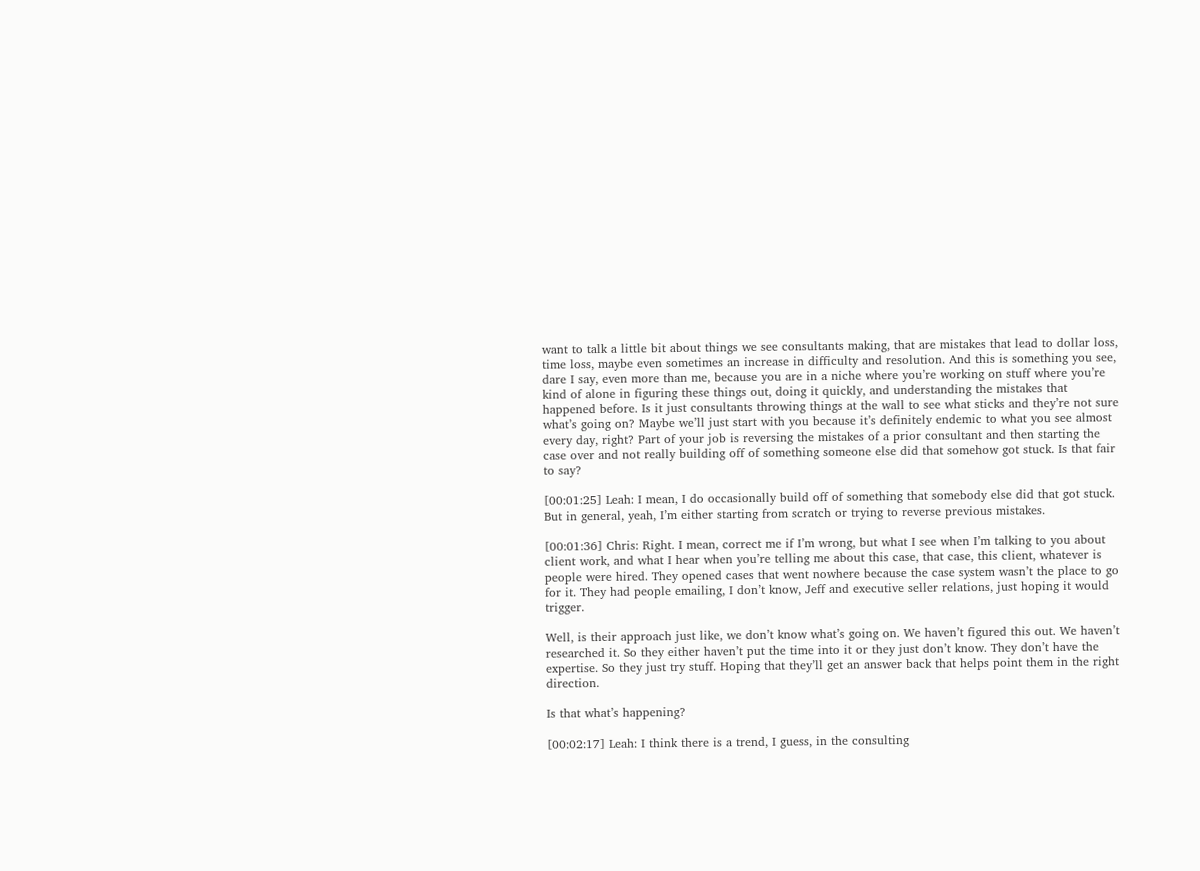want to talk a little bit about things we see consultants making, that are mistakes that lead to dollar loss, time loss, maybe even sometimes an increase in difficulty and resolution. And this is something you see, dare I say, even more than me, because you are in a niche where you’re working on stuff where you’re kind of alone in figuring these things out, doing it quickly, and understanding the mistakes that happened before. Is it just consultants throwing things at the wall to see what sticks and they’re not sure what’s going on? Maybe we’ll just start with you because it’s definitely endemic to what you see almost every day, right? Part of your job is reversing the mistakes of a prior consultant and then starting the case over and not really building off of something someone else did that somehow got stuck. Is that fair to say?

[00:01:25] Leah: I mean, I do occasionally build off of something that somebody else did that got stuck. But in general, yeah, I’m either starting from scratch or trying to reverse previous mistakes.

[00:01:36] Chris: Right. I mean, correct me if I’m wrong, but what I see when I’m talking to you about client work, and what I hear when you’re telling me about this case, that case, this client, whatever is people were hired. They opened cases that went nowhere because the case system wasn’t the place to go for it. They had people emailing, I don’t know, Jeff and executive seller relations, just hoping it would trigger.

Well, is their approach just like, we don’t know what’s going on. We haven’t figured this out. We haven’t researched it. So they either haven’t put the time into it or they just don’t know. They don’t have the expertise. So they just try stuff. Hoping that they’ll get an answer back that helps point them in the right direction.

Is that what’s happening?

[00:02:17] Leah: I think there is a trend, I guess, in the consulting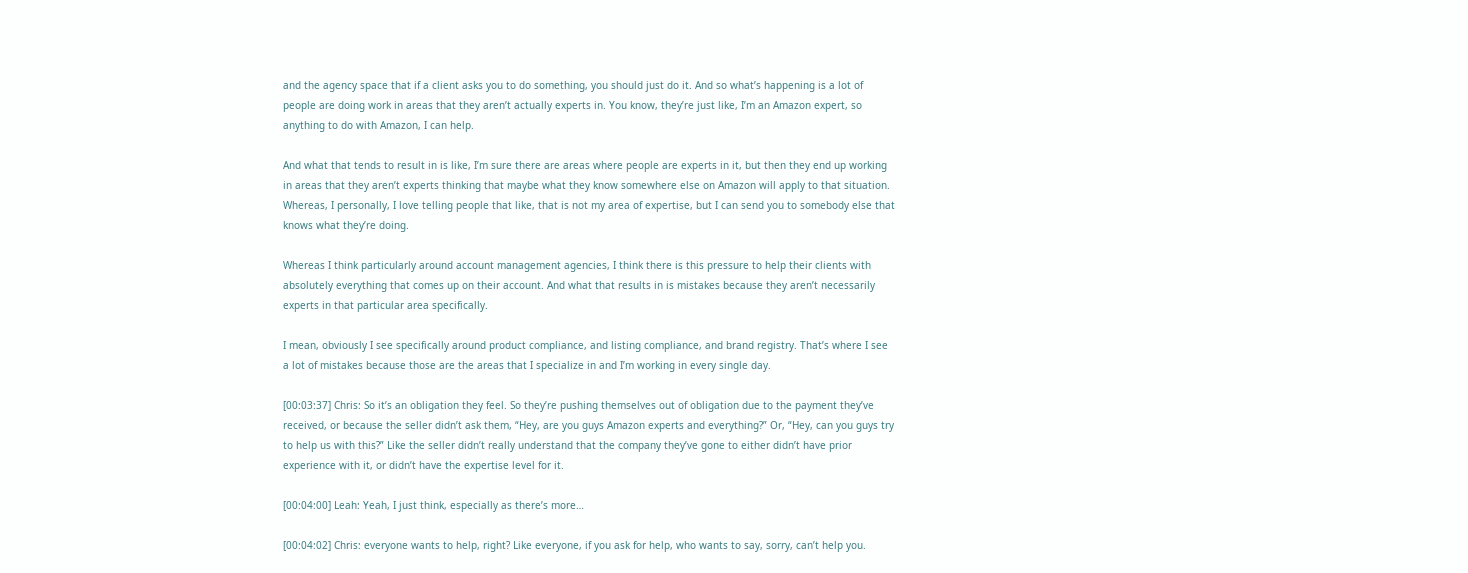and the agency space that if a client asks you to do something, you should just do it. And so what’s happening is a lot of people are doing work in areas that they aren’t actually experts in. You know, they’re just like, I’m an Amazon expert, so anything to do with Amazon, I can help.

And what that tends to result in is like, I’m sure there are areas where people are experts in it, but then they end up working in areas that they aren’t experts thinking that maybe what they know somewhere else on Amazon will apply to that situation. Whereas, I personally, I love telling people that like, that is not my area of expertise, but I can send you to somebody else that knows what they’re doing.

Whereas I think particularly around account management agencies, I think there is this pressure to help their clients with absolutely everything that comes up on their account. And what that results in is mistakes because they aren’t necessarily experts in that particular area specifically.

I mean, obviously I see specifically around product compliance, and listing compliance, and brand registry. That’s where I see a lot of mistakes because those are the areas that I specialize in and I’m working in every single day.

[00:03:37] Chris: So it’s an obligation they feel. So they’re pushing themselves out of obligation due to the payment they’ve received, or because the seller didn’t ask them, “Hey, are you guys Amazon experts and everything?” Or, “Hey, can you guys try to help us with this?” Like the seller didn’t really understand that the company they’ve gone to either didn’t have prior experience with it, or didn’t have the expertise level for it.

[00:04:00] Leah: Yeah, I just think, especially as there’s more…

[00:04:02] Chris: everyone wants to help, right? Like everyone, if you ask for help, who wants to say, sorry, can’t help you.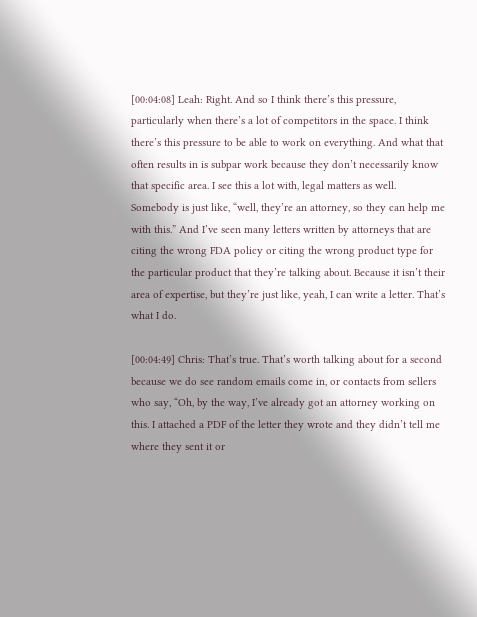[00:04:08] Leah: Right. And so I think there’s this pressure, particularly when there’s a lot of competitors in the space. I think there’s this pressure to be able to work on everything. And what that often results in is subpar work because they don’t necessarily know that specific area. I see this a lot with, legal matters as well. Somebody is just like, “well, they’re an attorney, so they can help me with this.” And I’ve seen many letters written by attorneys that are citing the wrong FDA policy or citing the wrong product type for the particular product that they’re talking about. Because it isn’t their area of expertise, but they’re just like, yeah, I can write a letter. That’s what I do.

[00:04:49] Chris: That’s true. That’s worth talking about for a second because we do see random emails come in, or contacts from sellers who say, “Oh, by the way, I’ve already got an attorney working on this. I attached a PDF of the letter they wrote and they didn’t tell me where they sent it or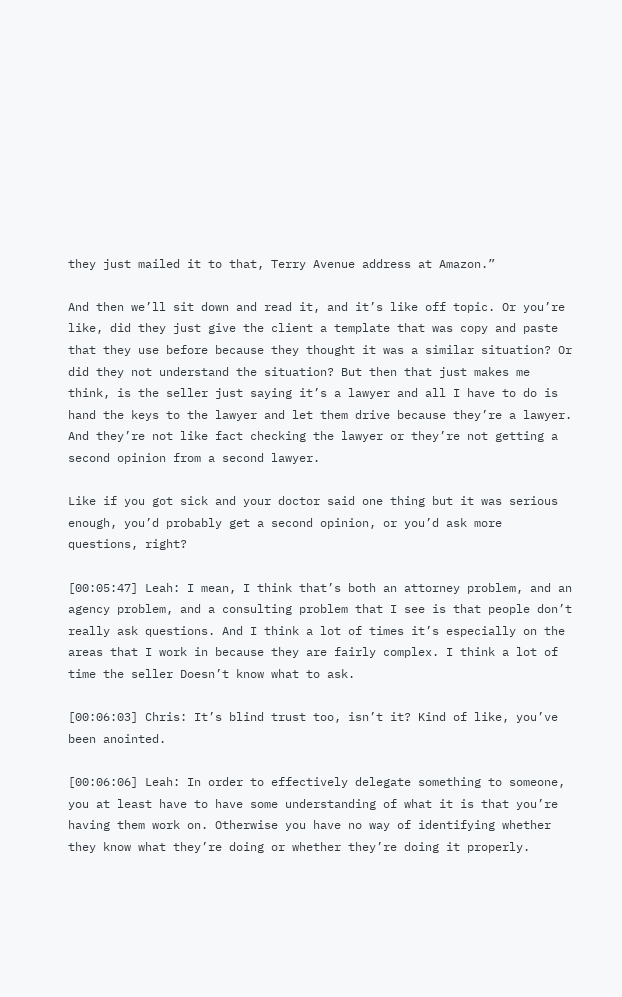they just mailed it to that, Terry Avenue address at Amazon.”

And then we’ll sit down and read it, and it’s like off topic. Or you’re like, did they just give the client a template that was copy and paste that they use before because they thought it was a similar situation? Or did they not understand the situation? But then that just makes me think, is the seller just saying it’s a lawyer and all I have to do is hand the keys to the lawyer and let them drive because they’re a lawyer. And they’re not like fact checking the lawyer or they’re not getting a second opinion from a second lawyer.

Like if you got sick and your doctor said one thing but it was serious enough, you’d probably get a second opinion, or you’d ask more questions, right?

[00:05:47] Leah: I mean, I think that’s both an attorney problem, and an agency problem, and a consulting problem that I see is that people don’t really ask questions. And I think a lot of times it’s especially on the areas that I work in because they are fairly complex. I think a lot of time the seller Doesn’t know what to ask.

[00:06:03] Chris: It’s blind trust too, isn’t it? Kind of like, you’ve been anointed.

[00:06:06] Leah: In order to effectively delegate something to someone, you at least have to have some understanding of what it is that you’re having them work on. Otherwise you have no way of identifying whether they know what they’re doing or whether they’re doing it properly.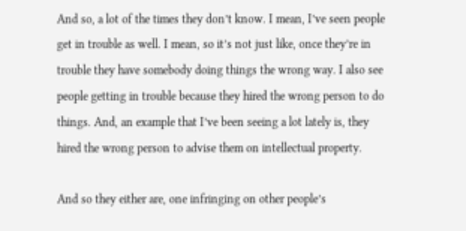And so, a lot of the times they don’t know. I mean, I’ve seen people get in trouble as well. I mean, so it’s not just like, once they’re in trouble they have somebody doing things the wrong way. I also see people getting in trouble because they hired the wrong person to do things. And, an example that I’ve been seeing a lot lately is, they hired the wrong person to advise them on intellectual property.

And so they either are, one infringing on other people’s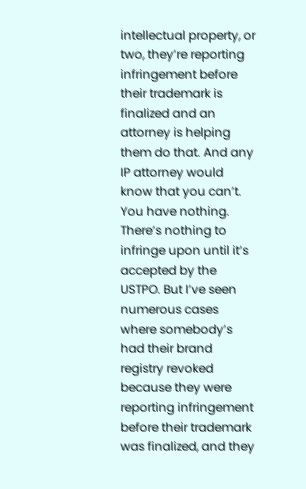intellectual property, or two, they’re reporting infringement before their trademark is finalized and an attorney is helping them do that. And any IP attorney would know that you can’t. You have nothing. There’s nothing to infringe upon until it’s accepted by the USTPO. But I’ve seen numerous cases where somebody’s had their brand registry revoked because they were reporting infringement before their trademark was finalized, and they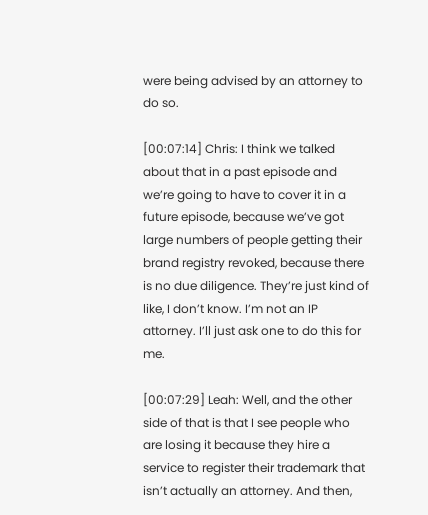were being advised by an attorney to do so.

[00:07:14] Chris: I think we talked about that in a past episode and we’re going to have to cover it in a future episode, because we’ve got large numbers of people getting their brand registry revoked, because there is no due diligence. They’re just kind of like, I don’t know. I’m not an IP attorney. I’ll just ask one to do this for me.

[00:07:29] Leah: Well, and the other side of that is that I see people who are losing it because they hire a service to register their trademark that isn’t actually an attorney. And then,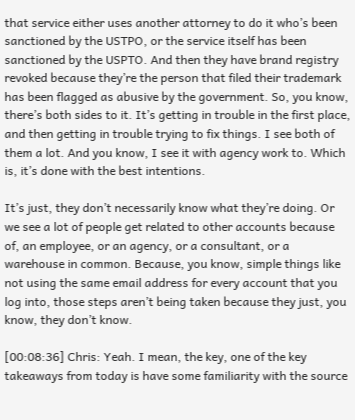that service either uses another attorney to do it who’s been sanctioned by the USTPO, or the service itself has been sanctioned by the USPTO. And then they have brand registry revoked because they’re the person that filed their trademark has been flagged as abusive by the government. So, you know, there’s both sides to it. It’s getting in trouble in the first place, and then getting in trouble trying to fix things. I see both of them a lot. And you know, I see it with agency work to. Which is, it’s done with the best intentions.

It’s just, they don’t necessarily know what they’re doing. Or we see a lot of people get related to other accounts because of, an employee, or an agency, or a consultant, or a warehouse in common. Because, you know, simple things like not using the same email address for every account that you log into, those steps aren’t being taken because they just, you know, they don’t know.

[00:08:36] Chris: Yeah. I mean, the key, one of the key takeaways from today is have some familiarity with the source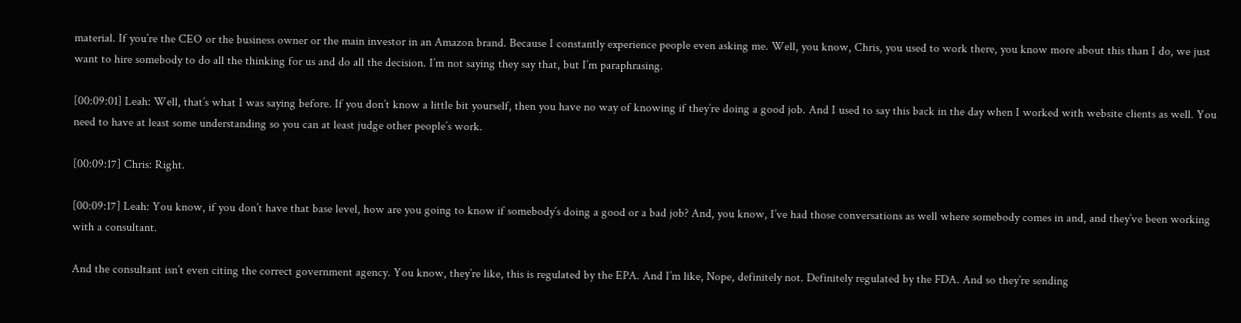material. If you’re the CEO or the business owner or the main investor in an Amazon brand. Because I constantly experience people even asking me. Well, you know, Chris, you used to work there, you know more about this than I do, we just want to hire somebody to do all the thinking for us and do all the decision. I’m not saying they say that, but I’m paraphrasing.

[00:09:01] Leah: Well, that’s what I was saying before. If you don’t know a little bit yourself, then you have no way of knowing if they’re doing a good job. And I used to say this back in the day when I worked with website clients as well. You need to have at least some understanding so you can at least judge other people’s work.

[00:09:17] Chris: Right.

[00:09:17] Leah: You know, if you don’t have that base level, how are you going to know if somebody’s doing a good or a bad job? And, you know, I’ve had those conversations as well where somebody comes in and, and they’ve been working with a consultant.

And the consultant isn’t even citing the correct government agency. You know, they’re like, this is regulated by the EPA. And I’m like, Nope, definitely not. Definitely regulated by the FDA. And so they’re sending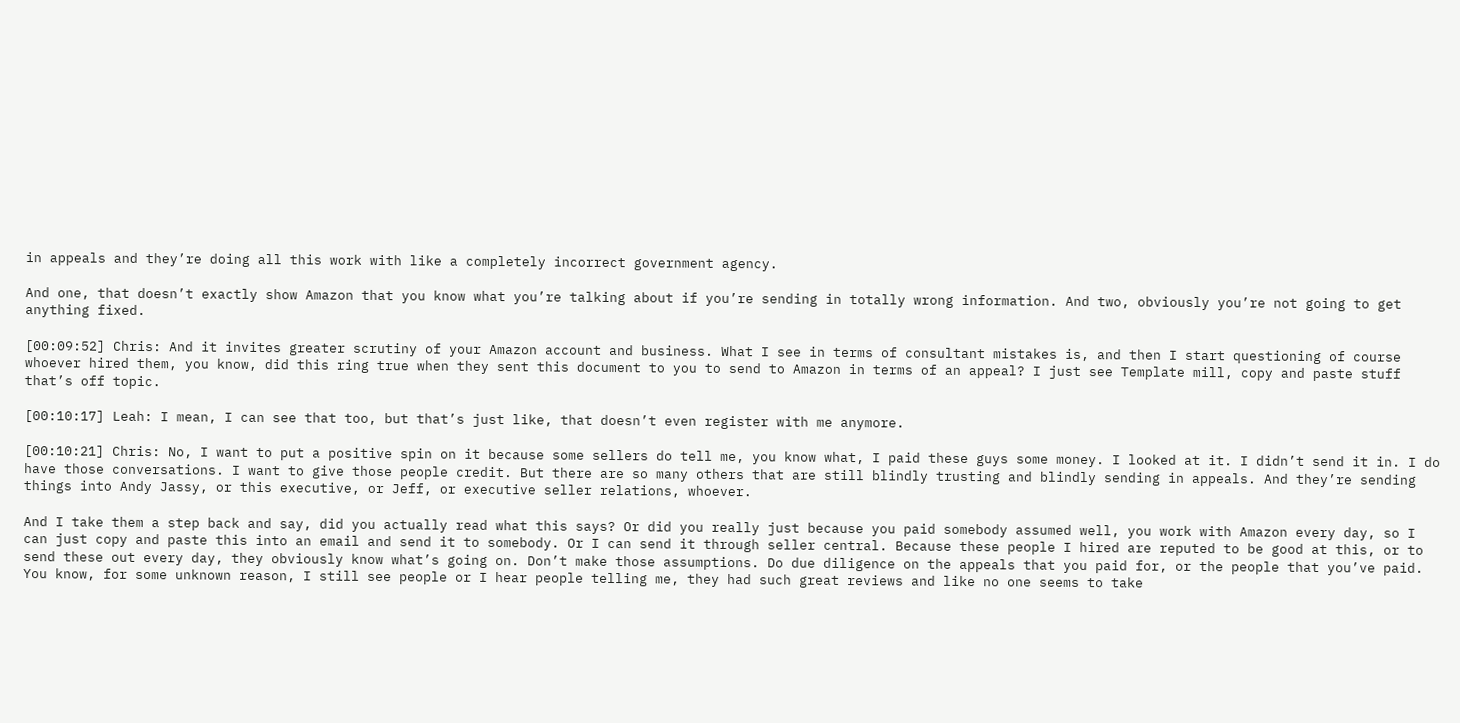in appeals and they’re doing all this work with like a completely incorrect government agency.

And one, that doesn’t exactly show Amazon that you know what you’re talking about if you’re sending in totally wrong information. And two, obviously you’re not going to get anything fixed.

[00:09:52] Chris: And it invites greater scrutiny of your Amazon account and business. What I see in terms of consultant mistakes is, and then I start questioning of course whoever hired them, you know, did this ring true when they sent this document to you to send to Amazon in terms of an appeal? I just see Template mill, copy and paste stuff that’s off topic.

[00:10:17] Leah: I mean, I can see that too, but that’s just like, that doesn’t even register with me anymore.

[00:10:21] Chris: No, I want to put a positive spin on it because some sellers do tell me, you know what, I paid these guys some money. I looked at it. I didn’t send it in. I do have those conversations. I want to give those people credit. But there are so many others that are still blindly trusting and blindly sending in appeals. And they’re sending things into Andy Jassy, or this executive, or Jeff, or executive seller relations, whoever.

And I take them a step back and say, did you actually read what this says? Or did you really just because you paid somebody assumed well, you work with Amazon every day, so I can just copy and paste this into an email and send it to somebody. Or I can send it through seller central. Because these people I hired are reputed to be good at this, or to send these out every day, they obviously know what’s going on. Don’t make those assumptions. Do due diligence on the appeals that you paid for, or the people that you’ve paid. You know, for some unknown reason, I still see people or I hear people telling me, they had such great reviews and like no one seems to take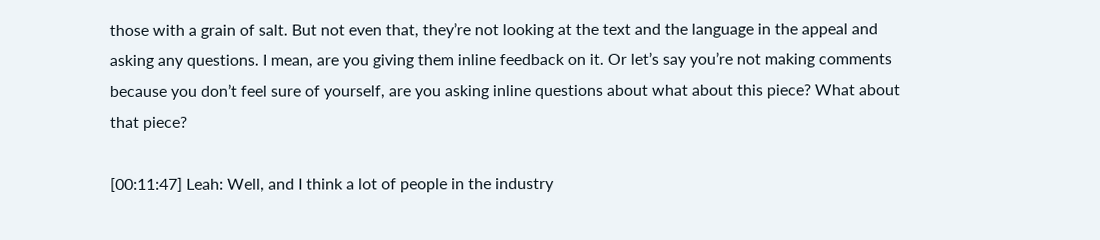those with a grain of salt. But not even that, they’re not looking at the text and the language in the appeal and asking any questions. I mean, are you giving them inline feedback on it. Or let’s say you’re not making comments because you don’t feel sure of yourself, are you asking inline questions about what about this piece? What about that piece?

[00:11:47] Leah: Well, and I think a lot of people in the industry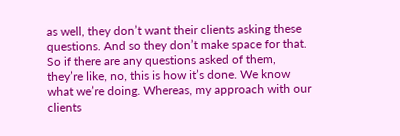as well, they don’t want their clients asking these questions. And so they don’t make space for that. So if there are any questions asked of them, they’re like, no, this is how it’s done. We know what we’re doing. Whereas, my approach with our clients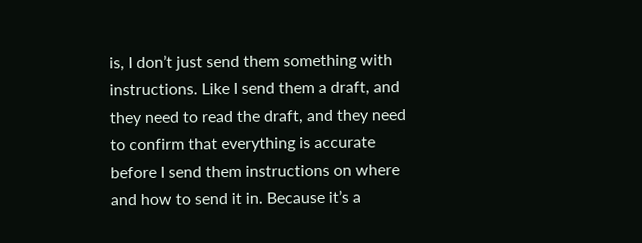is, I don’t just send them something with instructions. Like I send them a draft, and they need to read the draft, and they need to confirm that everything is accurate before I send them instructions on where and how to send it in. Because it’s a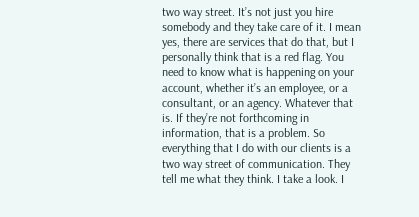two way street. It’s not just you hire somebody and they take care of it. I mean yes, there are services that do that, but I personally think that is a red flag. You need to know what is happening on your account, whether it’s an employee, or a consultant, or an agency. Whatever that is. If they’re not forthcoming in information, that is a problem. So everything that I do with our clients is a two way street of communication. They tell me what they think. I take a look. I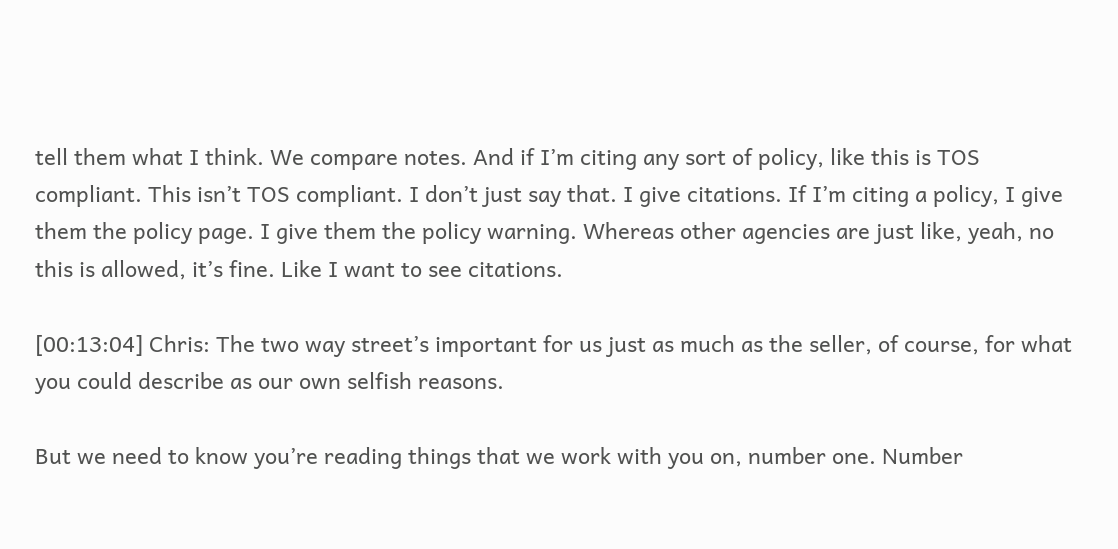tell them what I think. We compare notes. And if I’m citing any sort of policy, like this is TOS compliant. This isn’t TOS compliant. I don’t just say that. I give citations. If I’m citing a policy, I give them the policy page. I give them the policy warning. Whereas other agencies are just like, yeah, no this is allowed, it’s fine. Like I want to see citations.

[00:13:04] Chris: The two way street’s important for us just as much as the seller, of course, for what you could describe as our own selfish reasons.

But we need to know you’re reading things that we work with you on, number one. Number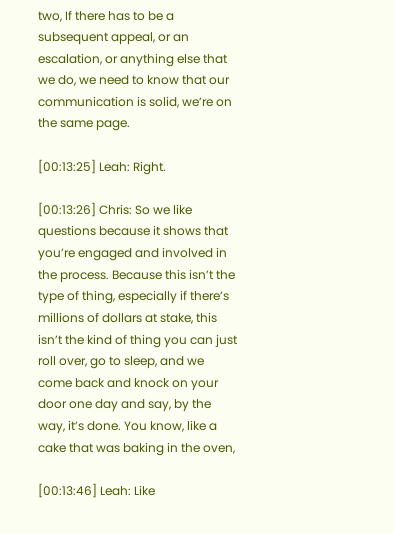two, If there has to be a subsequent appeal, or an escalation, or anything else that we do, we need to know that our communication is solid, we’re on the same page.

[00:13:25] Leah: Right.

[00:13:26] Chris: So we like questions because it shows that you’re engaged and involved in the process. Because this isn’t the type of thing, especially if there’s millions of dollars at stake, this isn’t the kind of thing you can just roll over, go to sleep, and we come back and knock on your door one day and say, by the way, it’s done. You know, like a cake that was baking in the oven,

[00:13:46] Leah: Like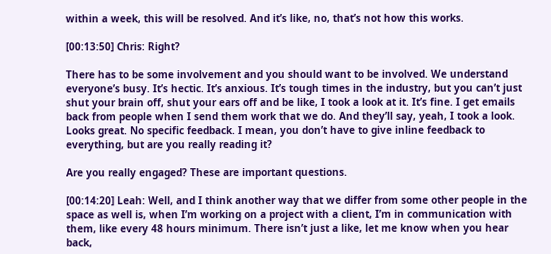within a week, this will be resolved. And it’s like, no, that’s not how this works.

[00:13:50] Chris: Right?

There has to be some involvement and you should want to be involved. We understand everyone’s busy. It’s hectic. It’s anxious. It’s tough times in the industry, but you can’t just shut your brain off, shut your ears off and be like, I took a look at it. It’s fine. I get emails back from people when I send them work that we do. And they’ll say, yeah, I took a look. Looks great. No specific feedback. I mean, you don’t have to give inline feedback to everything, but are you really reading it?

Are you really engaged? These are important questions.

[00:14:20] Leah: Well, and I think another way that we differ from some other people in the space as well is, when I’m working on a project with a client, I’m in communication with them, like every 48 hours minimum. There isn’t just a like, let me know when you hear back,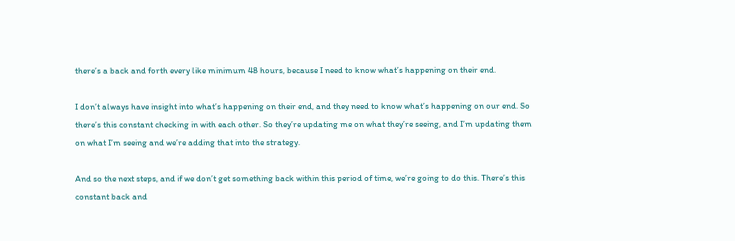there’s a back and forth every like minimum 48 hours, because I need to know what’s happening on their end.

I don’t always have insight into what’s happening on their end, and they need to know what’s happening on our end. So there’s this constant checking in with each other. So they’re updating me on what they’re seeing, and I’m updating them on what I’m seeing and we’re adding that into the strategy.

And so the next steps, and if we don’t get something back within this period of time, we’re going to do this. There’s this constant back and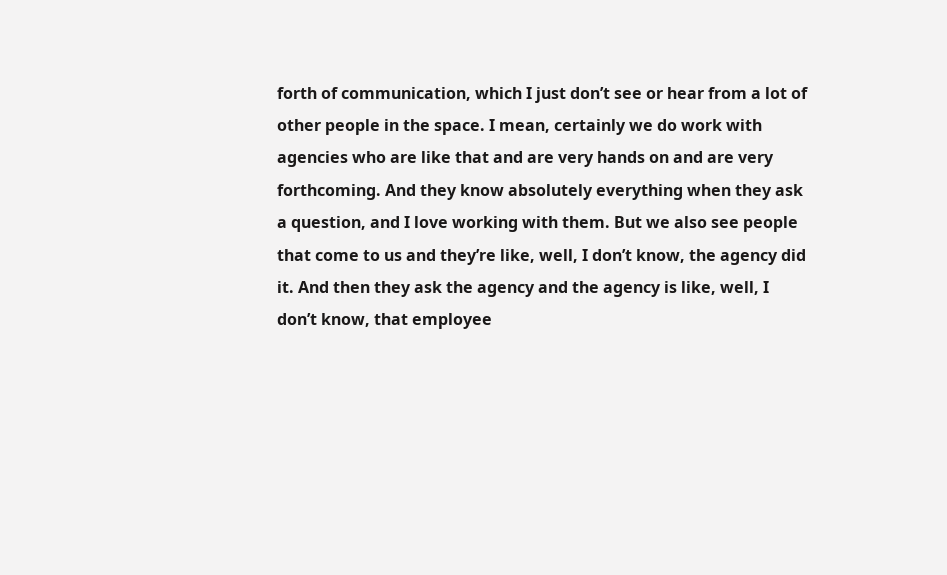forth of communication, which I just don’t see or hear from a lot of other people in the space. I mean, certainly we do work with agencies who are like that and are very hands on and are very forthcoming. And they know absolutely everything when they ask a question, and I love working with them. But we also see people that come to us and they’re like, well, I don’t know, the agency did it. And then they ask the agency and the agency is like, well, I don’t know, that employee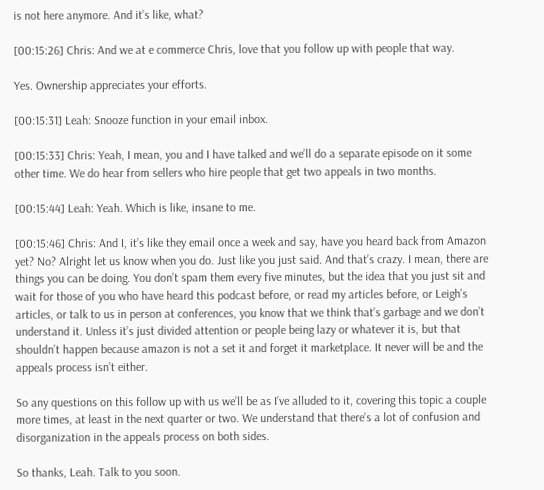is not here anymore. And it’s like, what?

[00:15:26] Chris: And we at e commerce Chris, love that you follow up with people that way.

Yes. Ownership appreciates your efforts.

[00:15:31] Leah: Snooze function in your email inbox.

[00:15:33] Chris: Yeah, I mean, you and I have talked and we’ll do a separate episode on it some other time. We do hear from sellers who hire people that get two appeals in two months.

[00:15:44] Leah: Yeah. Which is like, insane to me.

[00:15:46] Chris: And I, it’s like they email once a week and say, have you heard back from Amazon yet? No? Alright let us know when you do. Just like you just said. And that’s crazy. I mean, there are things you can be doing. You don’t spam them every five minutes, but the idea that you just sit and wait for those of you who have heard this podcast before, or read my articles before, or Leigh’s articles, or talk to us in person at conferences, you know that we think that’s garbage and we don’t understand it. Unless it’s just divided attention or people being lazy or whatever it is, but that shouldn’t happen because amazon is not a set it and forget it marketplace. It never will be and the appeals process isn’t either.

So any questions on this follow up with us we’ll be as I’ve alluded to it, covering this topic a couple more times, at least in the next quarter or two. We understand that there’s a lot of confusion and disorganization in the appeals process on both sides.

So thanks, Leah. Talk to you soon.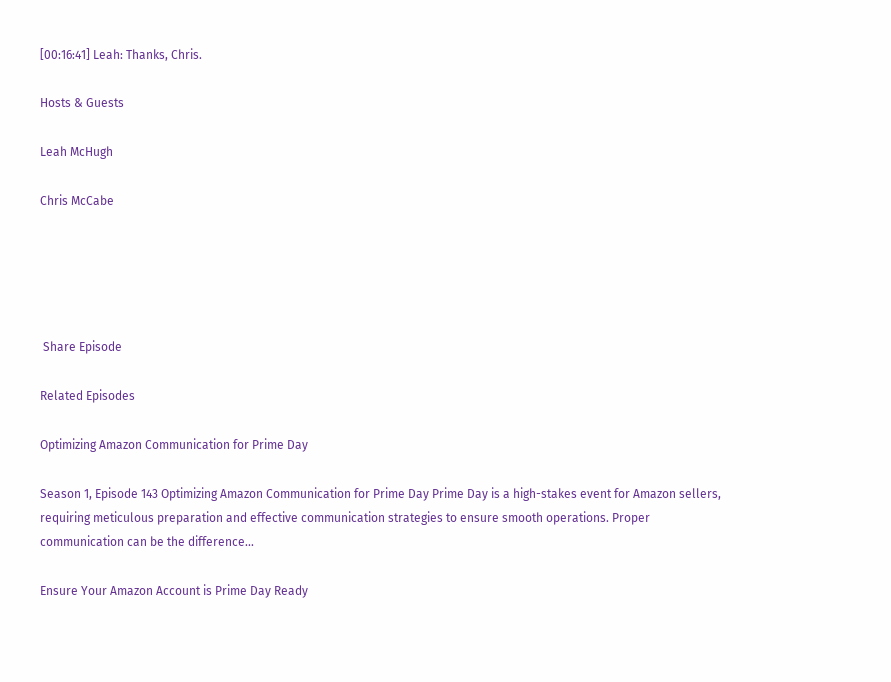[00:16:41] Leah: Thanks, Chris.

Hosts & Guests

Leah McHugh

Chris McCabe





 Share Episode

Related Episodes

Optimizing Amazon Communication for Prime Day

Season 1, Episode 143 Optimizing Amazon Communication for Prime Day Prime Day is a high-stakes event for Amazon sellers, requiring meticulous preparation and effective communication strategies to ensure smooth operations. Proper communication can be the difference...

Ensure Your Amazon Account is Prime Day Ready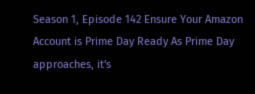Season 1, Episode 142 Ensure Your Amazon Account is Prime Day Ready As Prime Day approaches, it's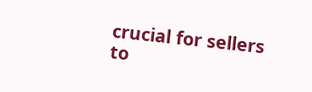crucial for sellers to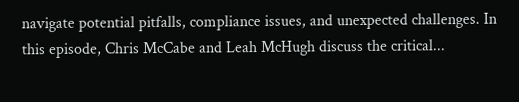navigate potential pitfalls, compliance issues, and unexpected challenges. In this episode, Chris McCabe and Leah McHugh discuss the critical...